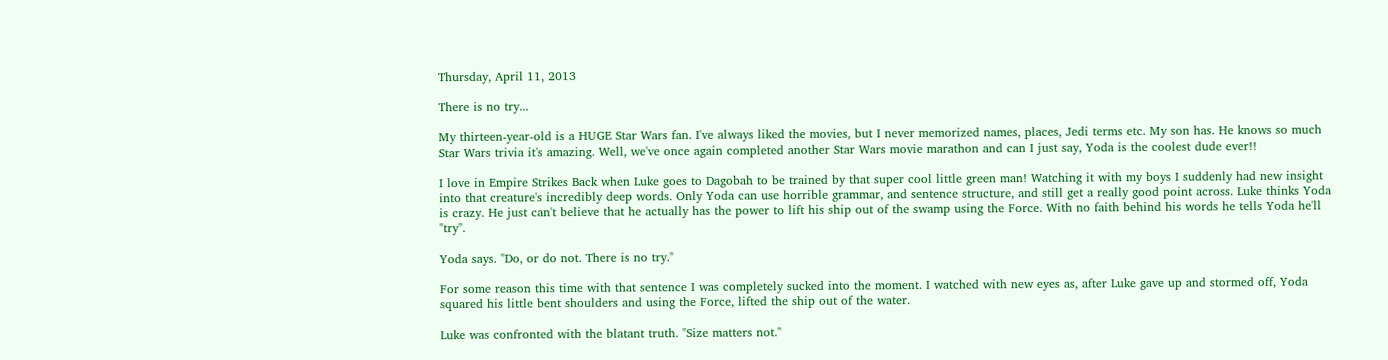Thursday, April 11, 2013

There is no try...

My thirteen-year-old is a HUGE Star Wars fan. I've always liked the movies, but I never memorized names, places, Jedi terms etc. My son has. He knows so much Star Wars trivia it's amazing. Well, we've once again completed another Star Wars movie marathon and can I just say, Yoda is the coolest dude ever!!

I love in Empire Strikes Back when Luke goes to Dagobah to be trained by that super cool little green man! Watching it with my boys I suddenly had new insight into that creature's incredibly deep words. Only Yoda can use horrible grammar, and sentence structure, and still get a really good point across. Luke thinks Yoda is crazy. He just can't believe that he actually has the power to lift his ship out of the swamp using the Force. With no faith behind his words he tells Yoda he'll "try".

Yoda says. "Do, or do not. There is no try."

For some reason this time with that sentence I was completely sucked into the moment. I watched with new eyes as, after Luke gave up and stormed off, Yoda squared his little bent shoulders and using the Force, lifted the ship out of the water.

Luke was confronted with the blatant truth. "Size matters not."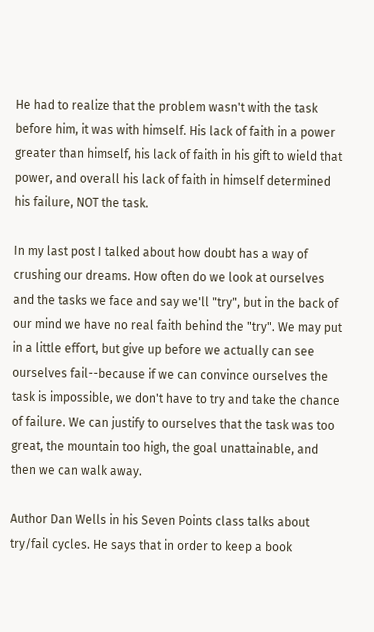He had to realize that the problem wasn't with the task before him, it was with himself. His lack of faith in a power greater than himself, his lack of faith in his gift to wield that power, and overall his lack of faith in himself determined his failure, NOT the task.

In my last post I talked about how doubt has a way of crushing our dreams. How often do we look at ourselves and the tasks we face and say we'll "try", but in the back of our mind we have no real faith behind the "try". We may put in a little effort, but give up before we actually can see ourselves fail--because if we can convince ourselves the task is impossible, we don't have to try and take the chance of failure. We can justify to ourselves that the task was too great, the mountain too high, the goal unattainable, and then we can walk away.

Author Dan Wells in his Seven Points class talks about try/fail cycles. He says that in order to keep a book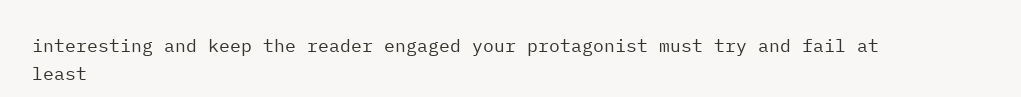interesting and keep the reader engaged your protagonist must try and fail at least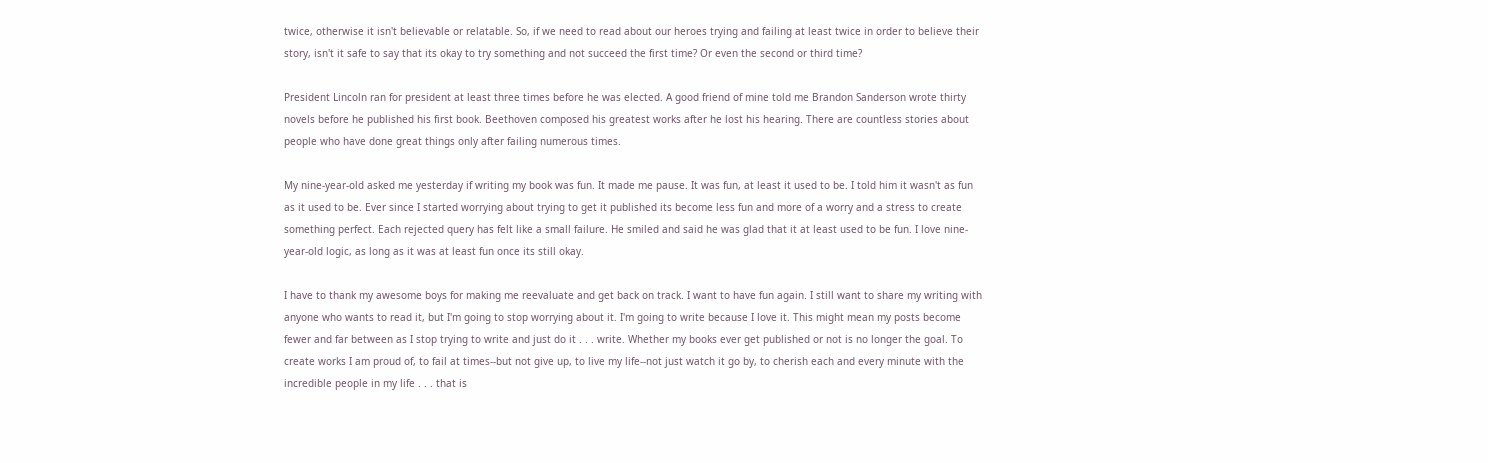twice, otherwise it isn't believable or relatable. So, if we need to read about our heroes trying and failing at least twice in order to believe their story, isn't it safe to say that its okay to try something and not succeed the first time? Or even the second or third time?

President Lincoln ran for president at least three times before he was elected. A good friend of mine told me Brandon Sanderson wrote thirty novels before he published his first book. Beethoven composed his greatest works after he lost his hearing. There are countless stories about people who have done great things only after failing numerous times.

My nine-year-old asked me yesterday if writing my book was fun. It made me pause. It was fun, at least it used to be. I told him it wasn't as fun as it used to be. Ever since I started worrying about trying to get it published its become less fun and more of a worry and a stress to create something perfect. Each rejected query has felt like a small failure. He smiled and said he was glad that it at least used to be fun. I love nine-year-old logic, as long as it was at least fun once its still okay.

I have to thank my awesome boys for making me reevaluate and get back on track. I want to have fun again. I still want to share my writing with anyone who wants to read it, but I'm going to stop worrying about it. I'm going to write because I love it. This might mean my posts become fewer and far between as I stop trying to write and just do it . . . write. Whether my books ever get published or not is no longer the goal. To create works I am proud of, to fail at times--but not give up, to live my life--not just watch it go by, to cherish each and every minute with the incredible people in my life . . . that is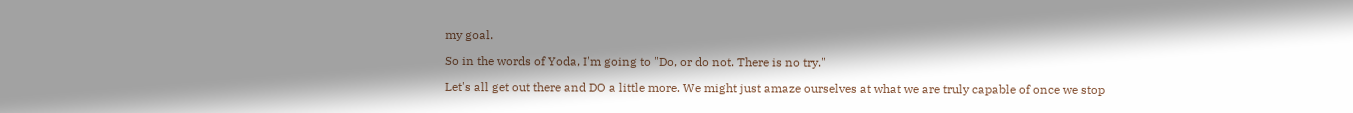my goal.

So in the words of Yoda, I'm going to "Do, or do not. There is no try."

Let's all get out there and DO a little more. We might just amaze ourselves at what we are truly capable of once we stop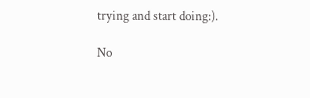trying and start doing:).

No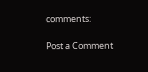comments:

Post a Comment